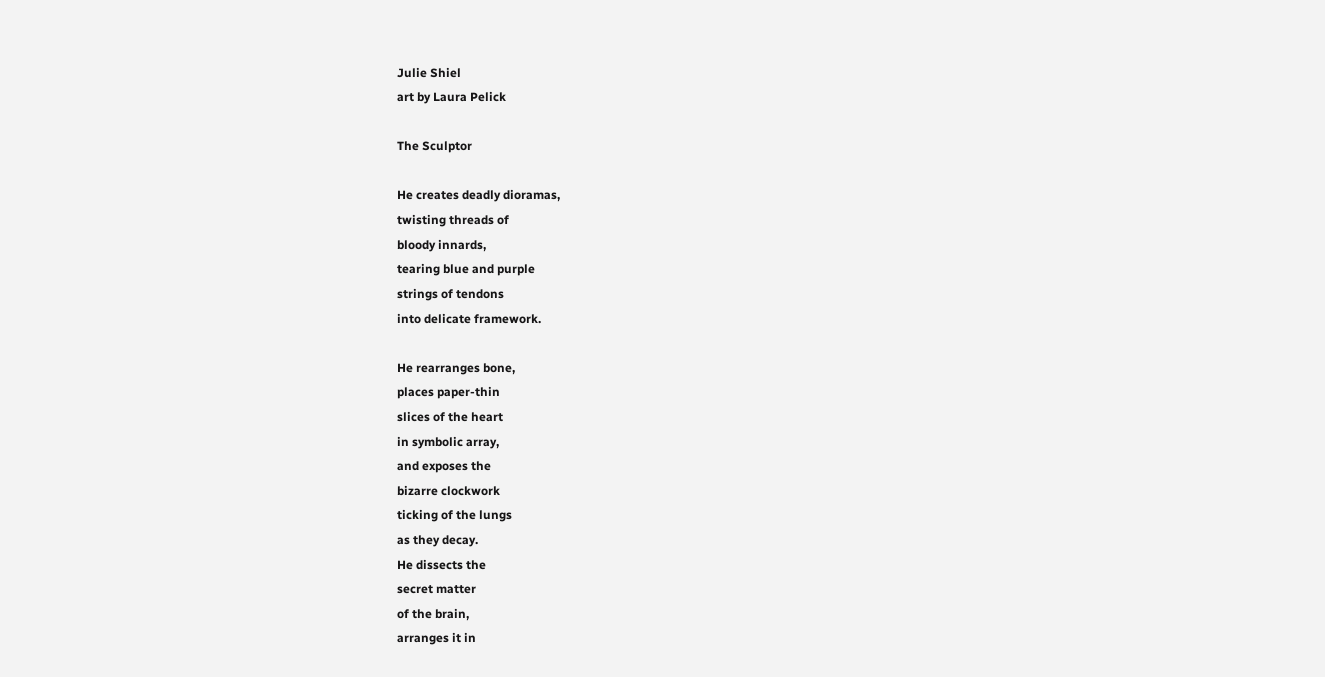Julie Shiel
art by Laura Pelick

The Sculptor

He creates deadly dioramas,
twisting threads of
bloody innards,
tearing blue and purple
strings of tendons
into delicate framework.

He rearranges bone,
places paper-thin
slices of the heart
in symbolic array,
and exposes the
bizarre clockwork
ticking of the lungs
as they decay.
He dissects the
secret matter
of the brain,
arranges it in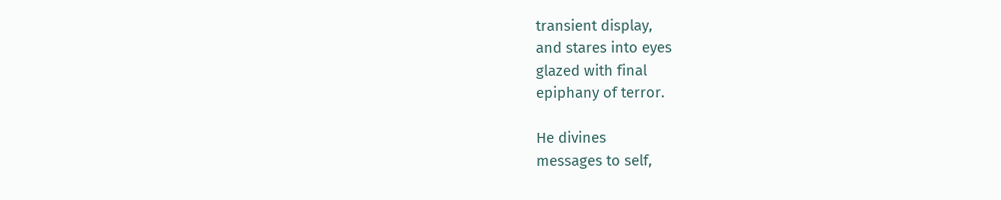transient display,
and stares into eyes
glazed with final
epiphany of terror.

He divines
messages to self,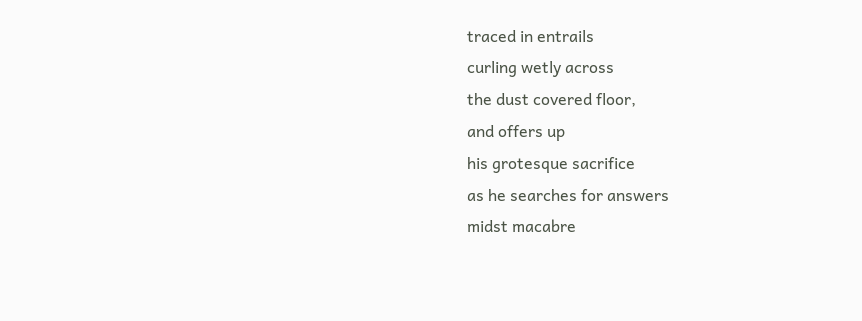traced in entrails
curling wetly across
the dust covered floor,
and offers up
his grotesque sacrifice
as he searches for answers
midst macabre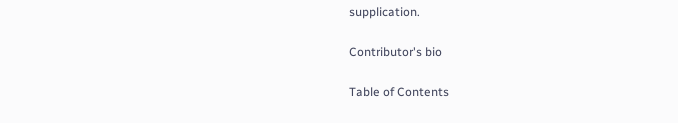supplication.

Contributor's bio

Table of Contents